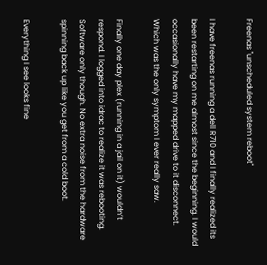Freenas "unscheduled system reboot"

I have freenas running a dell R710 and I finally realized its been restarting on me almost since the beginning. I would occasionally have my mapped drive to it disconnect. Which was the only symptom I ever really saw.

Finally one day plex (running in a jail on it) wouldn’t respond. I logged into idrac to realize it was rebooting. Software only though. No extra noise from the hardware spinning back up like you get from a cold boot.

Everything I see looks fine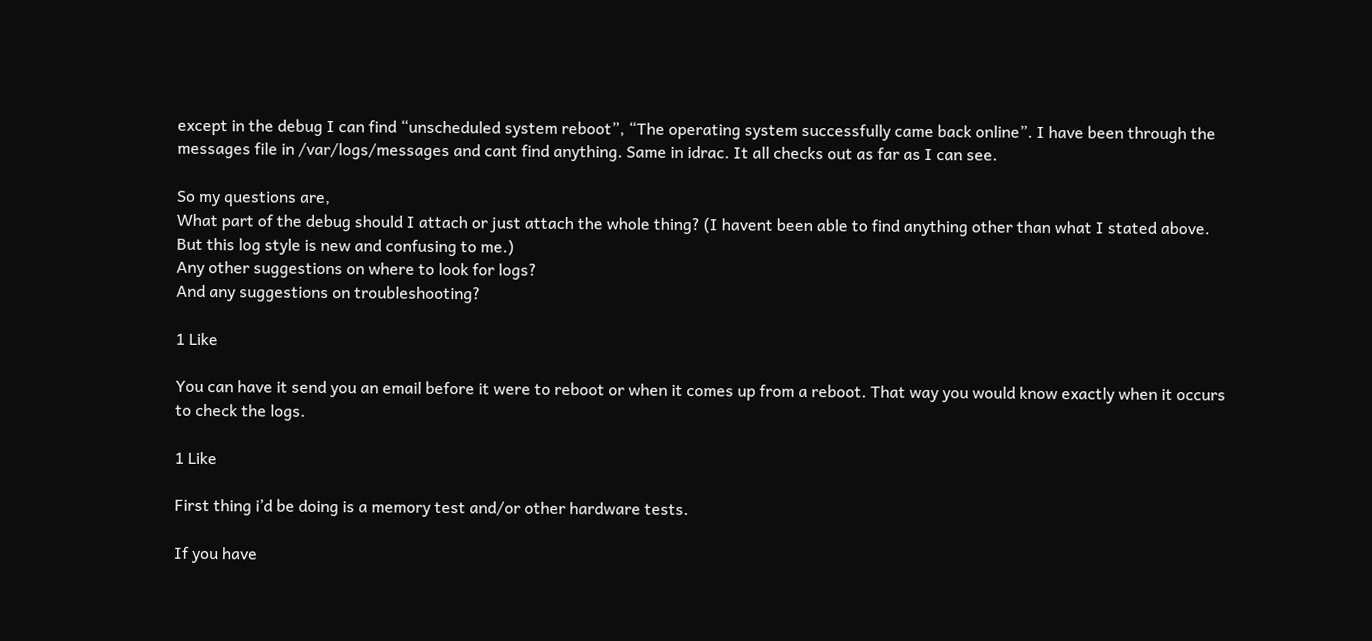except in the debug I can find “unscheduled system reboot”, “The operating system successfully came back online”. I have been through the messages file in /var/logs/messages and cant find anything. Same in idrac. It all checks out as far as I can see.

So my questions are,
What part of the debug should I attach or just attach the whole thing? (I havent been able to find anything other than what I stated above. But this log style is new and confusing to me.)
Any other suggestions on where to look for logs?
And any suggestions on troubleshooting?

1 Like

You can have it send you an email before it were to reboot or when it comes up from a reboot. That way you would know exactly when it occurs to check the logs.

1 Like

First thing i’d be doing is a memory test and/or other hardware tests.

If you have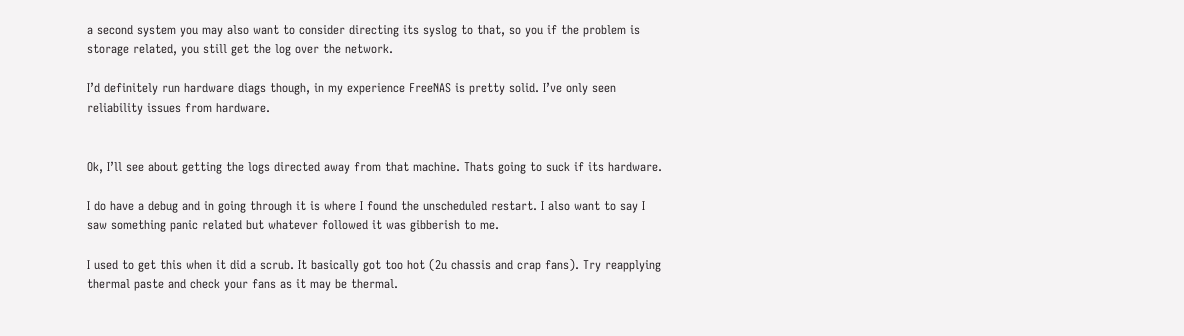a second system you may also want to consider directing its syslog to that, so you if the problem is storage related, you still get the log over the network.

I’d definitely run hardware diags though, in my experience FreeNAS is pretty solid. I’ve only seen reliability issues from hardware.


Ok, I’ll see about getting the logs directed away from that machine. Thats going to suck if its hardware.

I do have a debug and in going through it is where I found the unscheduled restart. I also want to say I saw something panic related but whatever followed it was gibberish to me.

I used to get this when it did a scrub. It basically got too hot (2u chassis and crap fans). Try reapplying thermal paste and check your fans as it may be thermal.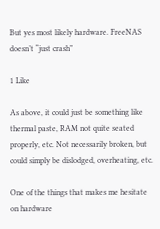But yes most likely hardware. FreeNAS doesn’t “just crash”

1 Like

As above, it could just be something like thermal paste, RAM not quite seated properly, etc. Not necessarily broken, but could simply be dislodged, overheating, etc.

One of the things that makes me hesitate on hardware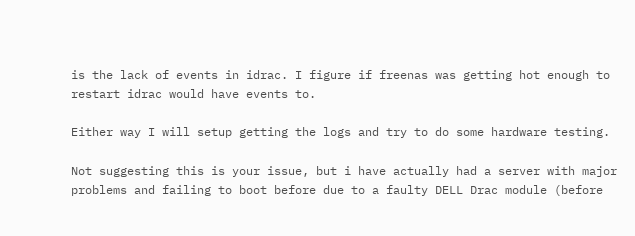is the lack of events in idrac. I figure if freenas was getting hot enough to restart idrac would have events to.

Either way I will setup getting the logs and try to do some hardware testing.

Not suggesting this is your issue, but i have actually had a server with major problems and failing to boot before due to a faulty DELL Drac module (before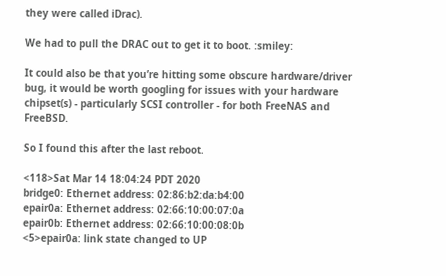they were called iDrac).

We had to pull the DRAC out to get it to boot. :smiley:

It could also be that you’re hitting some obscure hardware/driver bug, it would be worth googling for issues with your hardware chipset(s) - particularly SCSI controller - for both FreeNAS and FreeBSD.

So I found this after the last reboot.

<118>Sat Mar 14 18:04:24 PDT 2020
bridge0: Ethernet address: 02:86:b2:da:b4:00
epair0a: Ethernet address: 02:66:10:00:07:0a
epair0b: Ethernet address: 02:66:10:00:08:0b
<5>epair0a: link state changed to UP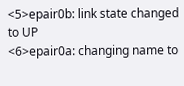<5>epair0b: link state changed to UP
<6>epair0a: changing name to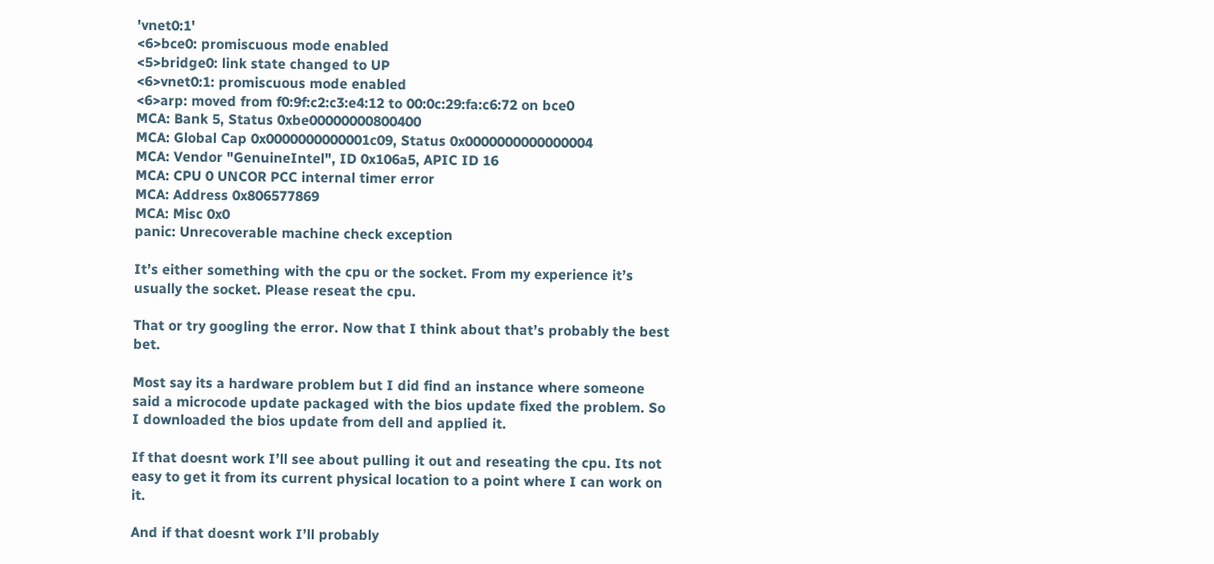'vnet0:1'
<6>bce0: promiscuous mode enabled
<5>bridge0: link state changed to UP
<6>vnet0:1: promiscuous mode enabled
<6>arp: moved from f0:9f:c2:c3:e4:12 to 00:0c:29:fa:c6:72 on bce0
MCA: Bank 5, Status 0xbe00000000800400
MCA: Global Cap 0x0000000000001c09, Status 0x0000000000000004
MCA: Vendor "GenuineIntel", ID 0x106a5, APIC ID 16
MCA: CPU 0 UNCOR PCC internal timer error
MCA: Address 0x806577869
MCA: Misc 0x0
panic: Unrecoverable machine check exception

It’s either something with the cpu or the socket. From my experience it’s usually the socket. Please reseat the cpu.

That or try googling the error. Now that I think about that’s probably the best bet.

Most say its a hardware problem but I did find an instance where someone said a microcode update packaged with the bios update fixed the problem. So I downloaded the bios update from dell and applied it.

If that doesnt work I’ll see about pulling it out and reseating the cpu. Its not easy to get it from its current physical location to a point where I can work on it.

And if that doesnt work I’ll probably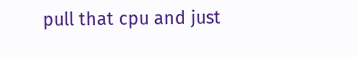pull that cpu and just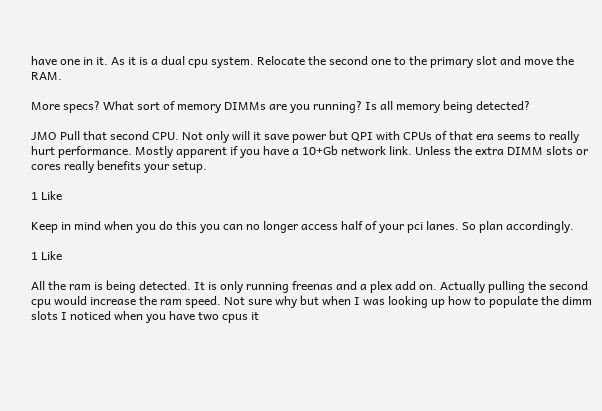have one in it. As it is a dual cpu system. Relocate the second one to the primary slot and move the RAM.

More specs? What sort of memory DIMMs are you running? Is all memory being detected?

JMO Pull that second CPU. Not only will it save power but QPI with CPUs of that era seems to really hurt performance. Mostly apparent if you have a 10+Gb network link. Unless the extra DIMM slots or cores really benefits your setup.

1 Like

Keep in mind when you do this you can no longer access half of your pci lanes. So plan accordingly.

1 Like

All the ram is being detected. It is only running freenas and a plex add on. Actually pulling the second cpu would increase the ram speed. Not sure why but when I was looking up how to populate the dimm slots I noticed when you have two cpus it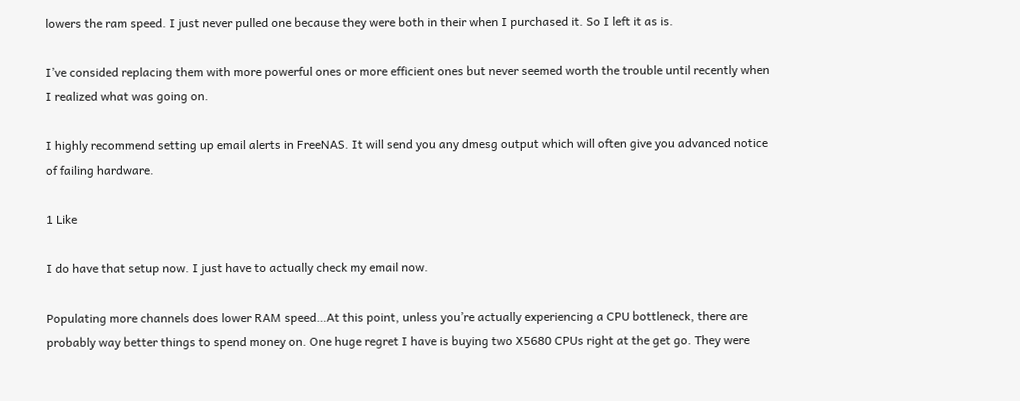lowers the ram speed. I just never pulled one because they were both in their when I purchased it. So I left it as is.

I’ve consided replacing them with more powerful ones or more efficient ones but never seemed worth the trouble until recently when I realized what was going on.

I highly recommend setting up email alerts in FreeNAS. It will send you any dmesg output which will often give you advanced notice of failing hardware.

1 Like

I do have that setup now. I just have to actually check my email now.

Populating more channels does lower RAM speed…At this point, unless you’re actually experiencing a CPU bottleneck, there are probably way better things to spend money on. One huge regret I have is buying two X5680 CPUs right at the get go. They were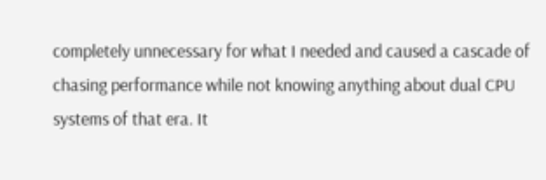completely unnecessary for what I needed and caused a cascade of chasing performance while not knowing anything about dual CPU systems of that era. It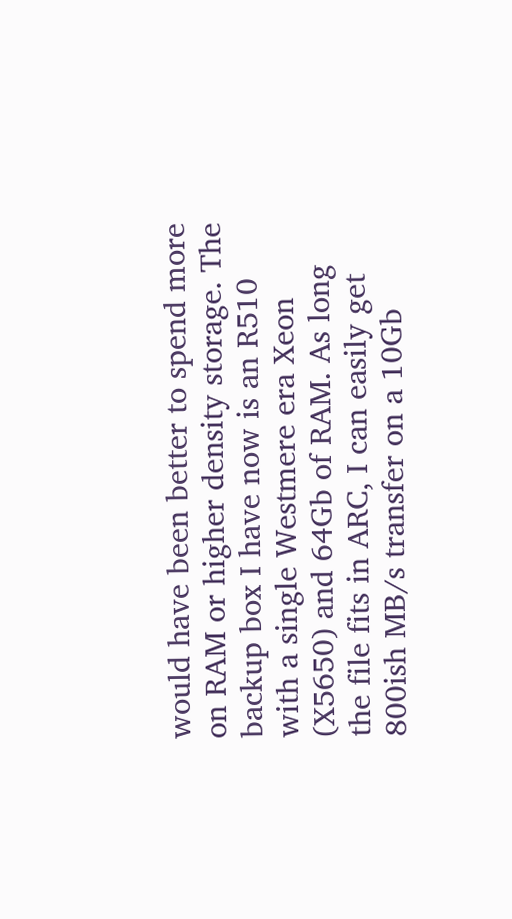would have been better to spend more on RAM or higher density storage. The backup box I have now is an R510 with a single Westmere era Xeon (X5650) and 64Gb of RAM. As long the file fits in ARC, I can easily get 800ish MB/s transfer on a 10Gb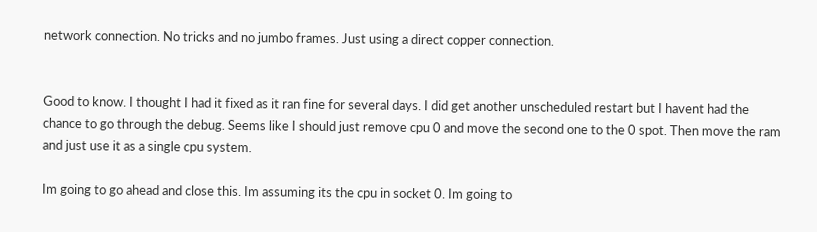network connection. No tricks and no jumbo frames. Just using a direct copper connection.


Good to know. I thought I had it fixed as it ran fine for several days. I did get another unscheduled restart but I havent had the chance to go through the debug. Seems like I should just remove cpu 0 and move the second one to the 0 spot. Then move the ram and just use it as a single cpu system.

Im going to go ahead and close this. Im assuming its the cpu in socket 0. Im going to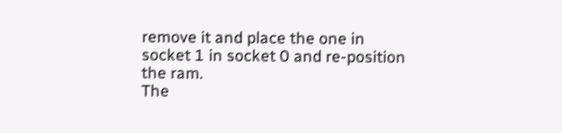remove it and place the one in socket 1 in socket 0 and re-position the ram.
The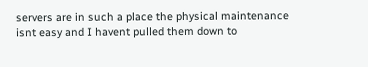servers are in such a place the physical maintenance isnt easy and I havent pulled them down to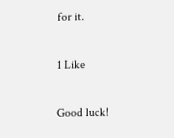for it.

1 Like

Good luck!